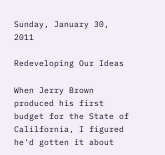Sunday, January 30, 2011

Redeveloping Our Ideas

When Jerry Brown produced his first budget for the State of Calilfornia, I figured he'd gotten it about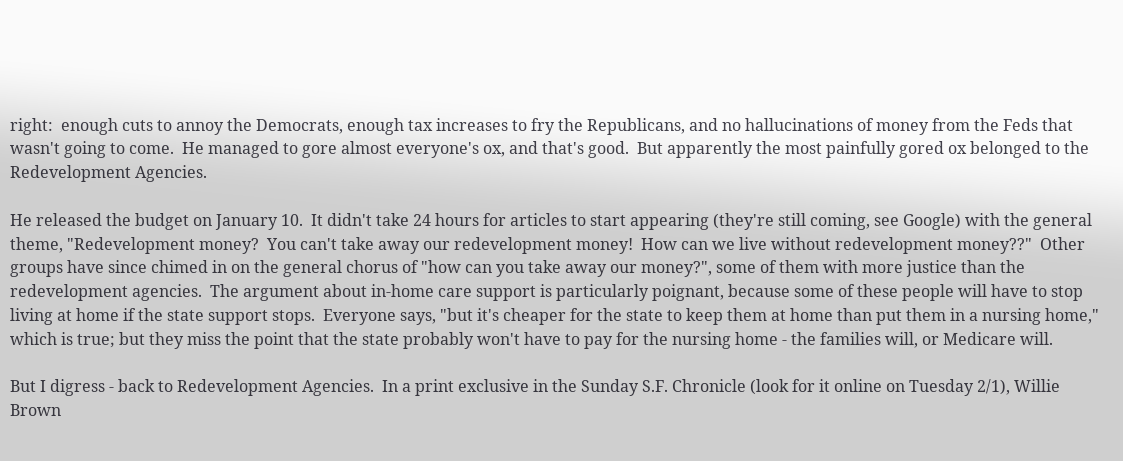right:  enough cuts to annoy the Democrats, enough tax increases to fry the Republicans, and no hallucinations of money from the Feds that wasn't going to come.  He managed to gore almost everyone's ox, and that's good.  But apparently the most painfully gored ox belonged to the Redevelopment Agencies.

He released the budget on January 10.  It didn't take 24 hours for articles to start appearing (they're still coming, see Google) with the general theme, "Redevelopment money?  You can't take away our redevelopment money!  How can we live without redevelopment money??"  Other groups have since chimed in on the general chorus of "how can you take away our money?", some of them with more justice than the redevelopment agencies.  The argument about in-home care support is particularly poignant, because some of these people will have to stop living at home if the state support stops.  Everyone says, "but it's cheaper for the state to keep them at home than put them in a nursing home," which is true; but they miss the point that the state probably won't have to pay for the nursing home - the families will, or Medicare will.

But I digress - back to Redevelopment Agencies.  In a print exclusive in the Sunday S.F. Chronicle (look for it online on Tuesday 2/1), Willie Brown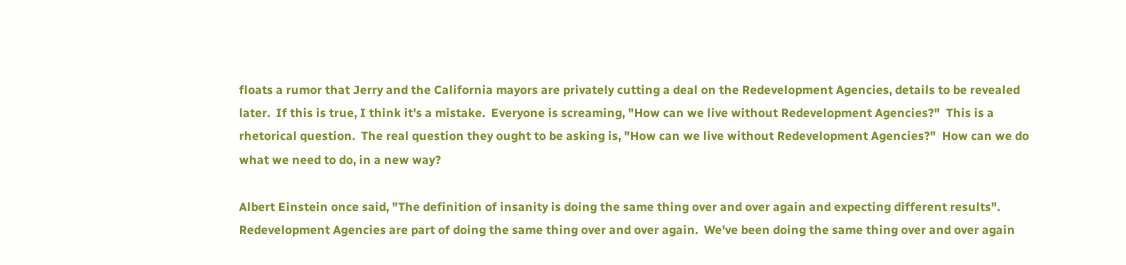floats a rumor that Jerry and the California mayors are privately cutting a deal on the Redevelopment Agencies, details to be revealed later.  If this is true, I think it's a mistake.  Everyone is screaming, "How can we live without Redevelopment Agencies?"  This is a rhetorical question.  The real question they ought to be asking is, "How can we live without Redevelopment Agencies?"  How can we do what we need to do, in a new way?

Albert Einstein once said, "The definition of insanity is doing the same thing over and over again and expecting different results".  Redevelopment Agencies are part of doing the same thing over and over again.  We've been doing the same thing over and over again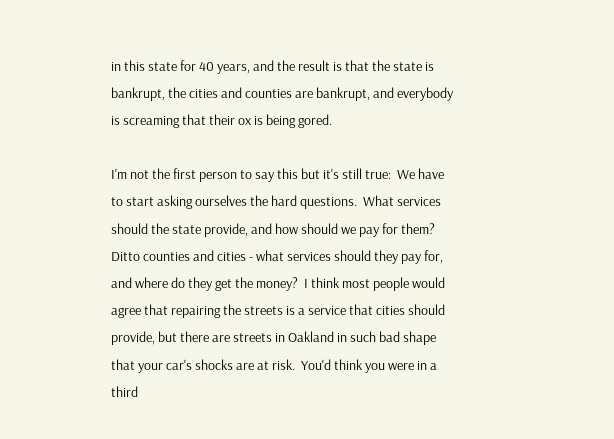in this state for 40 years, and the result is that the state is bankrupt, the cities and counties are bankrupt, and everybody is screaming that their ox is being gored.

I'm not the first person to say this but it's still true:  We have to start asking ourselves the hard questions.  What services should the state provide, and how should we pay for them?  Ditto counties and cities - what services should they pay for, and where do they get the money?  I think most people would agree that repairing the streets is a service that cities should provide, but there are streets in Oakland in such bad shape that your car's shocks are at risk.  You'd think you were in a third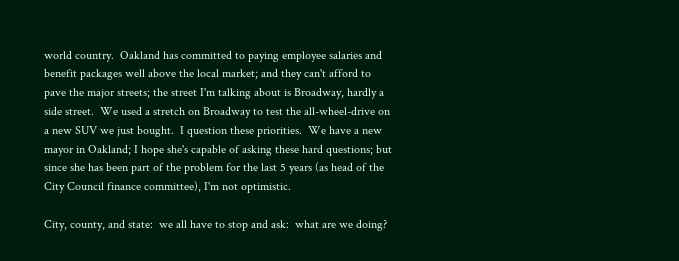world country.  Oakland has committed to paying employee salaries and benefit packages well above the local market; and they can't afford to pave the major streets; the street I'm talking about is Broadway, hardly a side street.  We used a stretch on Broadway to test the all-wheel-drive on a new SUV we just bought.  I question these priorities.  We have a new mayor in Oakland; I hope she's capable of asking these hard questions; but since she has been part of the problem for the last 5 years (as head of the City Council finance committee), I'm not optimistic.

City, county, and state:  we all have to stop and ask:  what are we doing?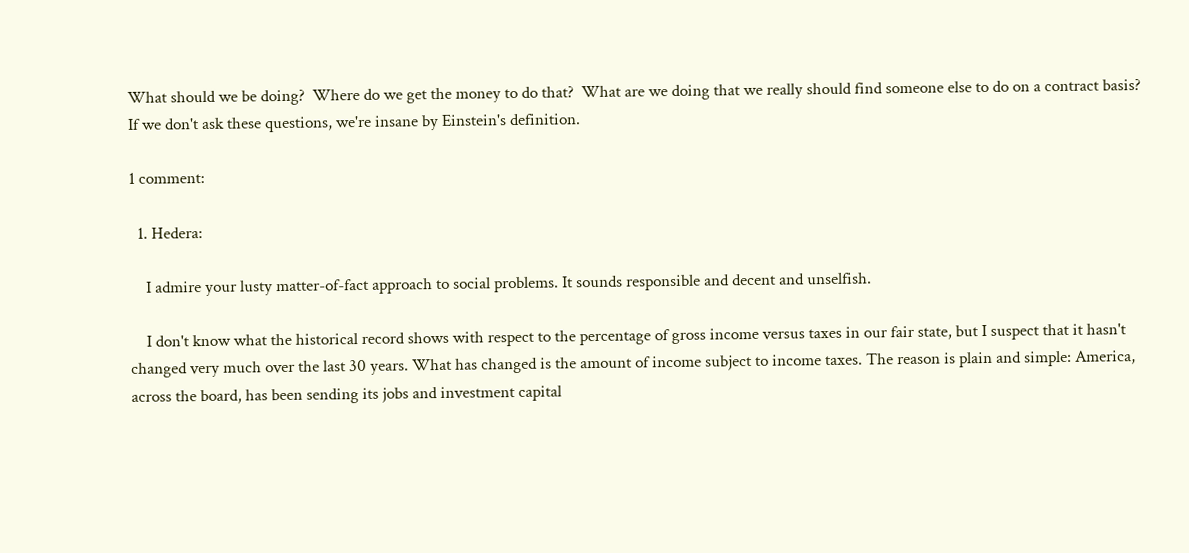What should we be doing?  Where do we get the money to do that?  What are we doing that we really should find someone else to do on a contract basis?  If we don't ask these questions, we're insane by Einstein's definition.

1 comment:

  1. Hedera:

    I admire your lusty matter-of-fact approach to social problems. It sounds responsible and decent and unselfish.

    I don't know what the historical record shows with respect to the percentage of gross income versus taxes in our fair state, but I suspect that it hasn't changed very much over the last 30 years. What has changed is the amount of income subject to income taxes. The reason is plain and simple: America, across the board, has been sending its jobs and investment capital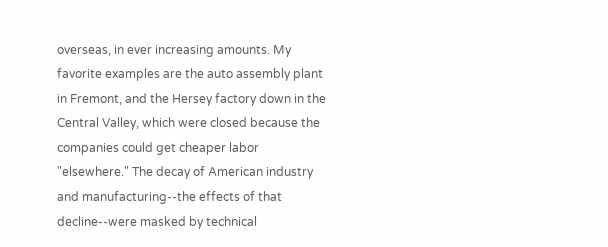overseas, in ever increasing amounts. My favorite examples are the auto assembly plant in Fremont, and the Hersey factory down in the Central Valley, which were closed because the companies could get cheaper labor "elsewhere." The decay of American industry and manufacturing--the effects of that decline--were masked by technical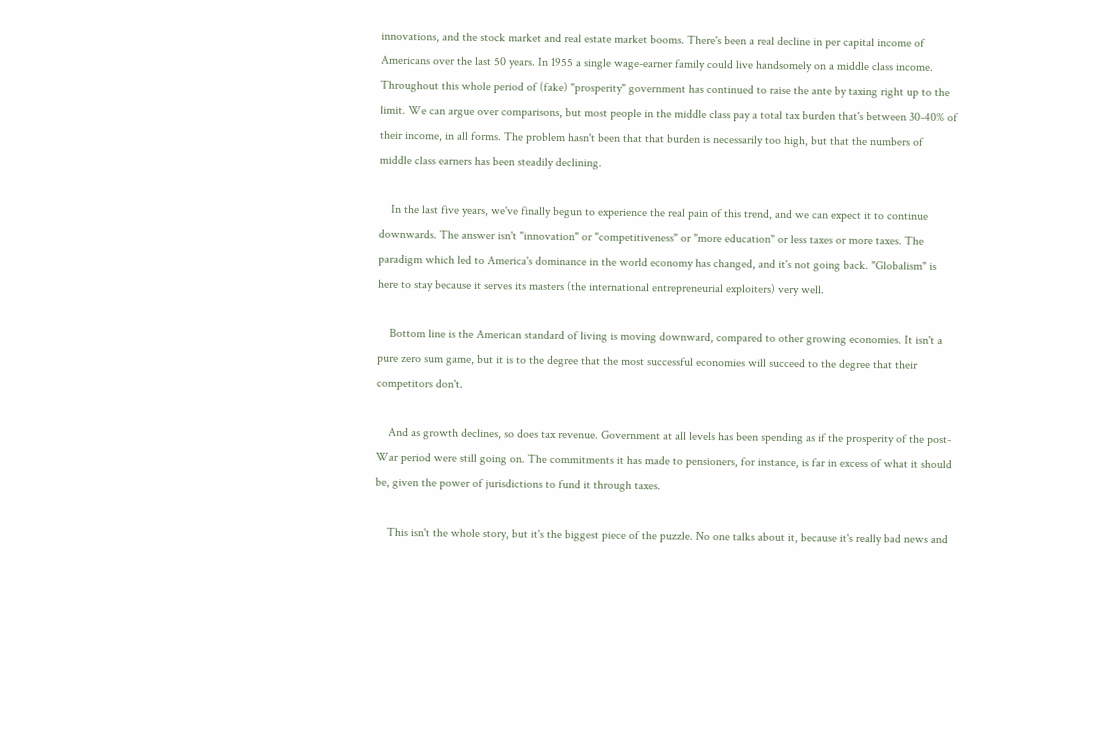innovations, and the stock market and real estate market booms. There's been a real decline in per capital income of Americans over the last 50 years. In 1955 a single wage-earner family could live handsomely on a middle class income. Throughout this whole period of (fake) "prosperity" government has continued to raise the ante by taxing right up to the limit. We can argue over comparisons, but most people in the middle class pay a total tax burden that's between 30-40% of their income, in all forms. The problem hasn't been that that burden is necessarily too high, but that the numbers of middle class earners has been steadily declining.

    In the last five years, we've finally begun to experience the real pain of this trend, and we can expect it to continue downwards. The answer isn't "innovation" or "competitiveness" or "more education" or less taxes or more taxes. The paradigm which led to America's dominance in the world economy has changed, and it's not going back. "Globalism" is here to stay because it serves its masters (the international entrepreneurial exploiters) very well.

    Bottom line is the American standard of living is moving downward, compared to other growing economies. It isn't a pure zero sum game, but it is to the degree that the most successful economies will succeed to the degree that their competitors don't.

    And as growth declines, so does tax revenue. Government at all levels has been spending as if the prosperity of the post-War period were still going on. The commitments it has made to pensioners, for instance, is far in excess of what it should be, given the power of jurisdictions to fund it through taxes.

    This isn't the whole story, but it's the biggest piece of the puzzle. No one talks about it, because it's really bad news and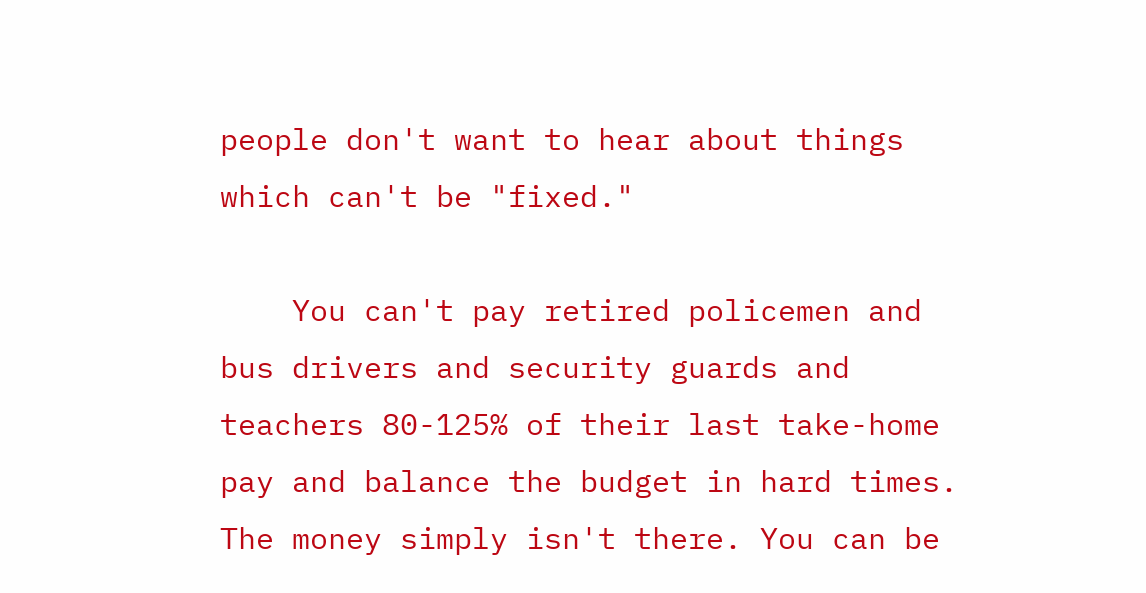people don't want to hear about things which can't be "fixed."

    You can't pay retired policemen and bus drivers and security guards and teachers 80-125% of their last take-home pay and balance the budget in hard times. The money simply isn't there. You can be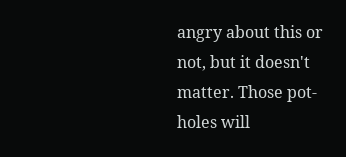angry about this or not, but it doesn't matter. Those pot-holes will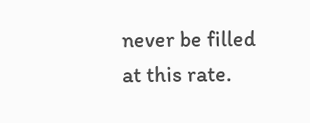never be filled at this rate.